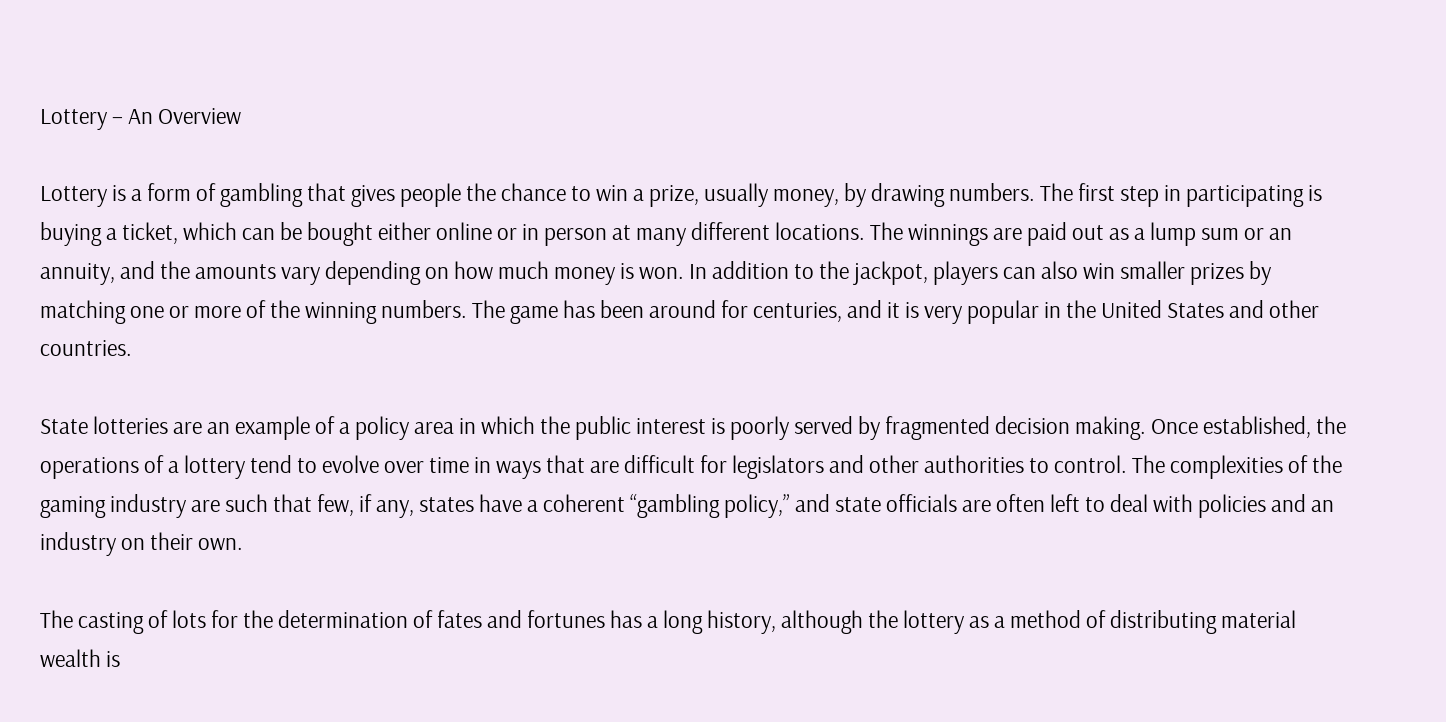Lottery – An Overview

Lottery is a form of gambling that gives people the chance to win a prize, usually money, by drawing numbers. The first step in participating is buying a ticket, which can be bought either online or in person at many different locations. The winnings are paid out as a lump sum or an annuity, and the amounts vary depending on how much money is won. In addition to the jackpot, players can also win smaller prizes by matching one or more of the winning numbers. The game has been around for centuries, and it is very popular in the United States and other countries.

State lotteries are an example of a policy area in which the public interest is poorly served by fragmented decision making. Once established, the operations of a lottery tend to evolve over time in ways that are difficult for legislators and other authorities to control. The complexities of the gaming industry are such that few, if any, states have a coherent “gambling policy,” and state officials are often left to deal with policies and an industry on their own.

The casting of lots for the determination of fates and fortunes has a long history, although the lottery as a method of distributing material wealth is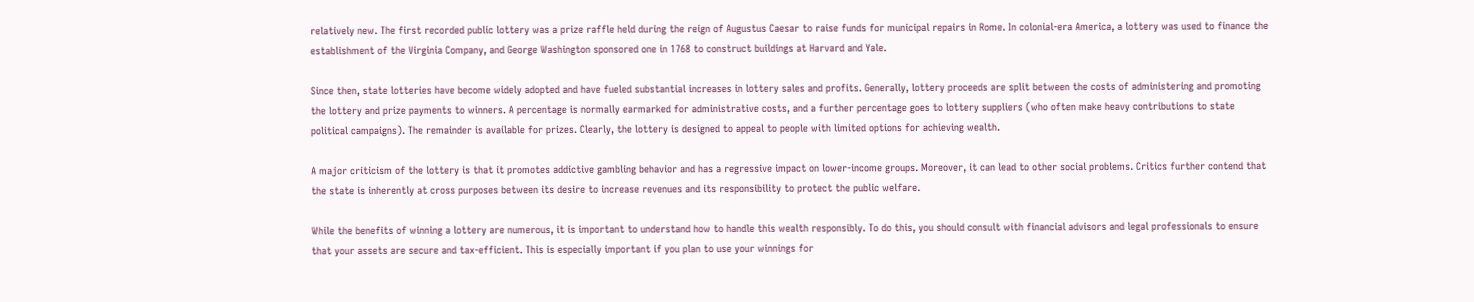relatively new. The first recorded public lottery was a prize raffle held during the reign of Augustus Caesar to raise funds for municipal repairs in Rome. In colonial-era America, a lottery was used to finance the establishment of the Virginia Company, and George Washington sponsored one in 1768 to construct buildings at Harvard and Yale.

Since then, state lotteries have become widely adopted and have fueled substantial increases in lottery sales and profits. Generally, lottery proceeds are split between the costs of administering and promoting the lottery and prize payments to winners. A percentage is normally earmarked for administrative costs, and a further percentage goes to lottery suppliers (who often make heavy contributions to state political campaigns). The remainder is available for prizes. Clearly, the lottery is designed to appeal to people with limited options for achieving wealth.

A major criticism of the lottery is that it promotes addictive gambling behavior and has a regressive impact on lower-income groups. Moreover, it can lead to other social problems. Critics further contend that the state is inherently at cross purposes between its desire to increase revenues and its responsibility to protect the public welfare.

While the benefits of winning a lottery are numerous, it is important to understand how to handle this wealth responsibly. To do this, you should consult with financial advisors and legal professionals to ensure that your assets are secure and tax-efficient. This is especially important if you plan to use your winnings for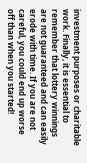investment purposes or charitable work. Finally, it is essential to remember that lottery winnings are not guaranteed and can easily erode with time. If you are not careful, you could end up worse off than when you started!